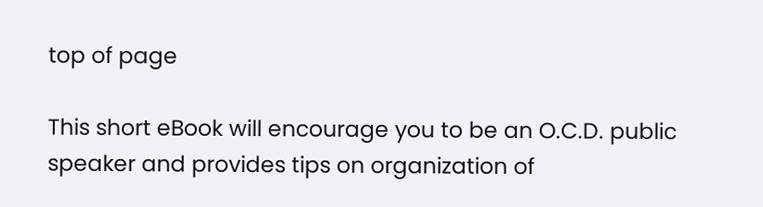top of page

This short eBook will encourage you to be an O.C.D. public speaker and provides tips on organization of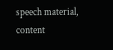speech material, content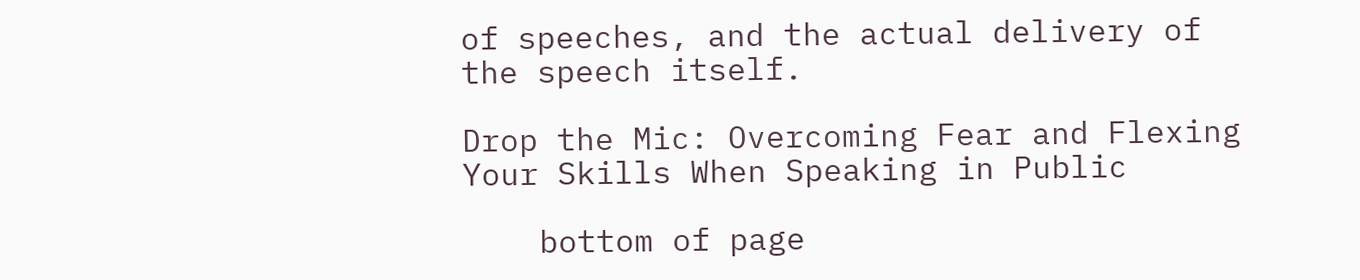of speeches, and the actual delivery of the speech itself.

Drop the Mic: Overcoming Fear and Flexing Your Skills When Speaking in Public

    bottom of page